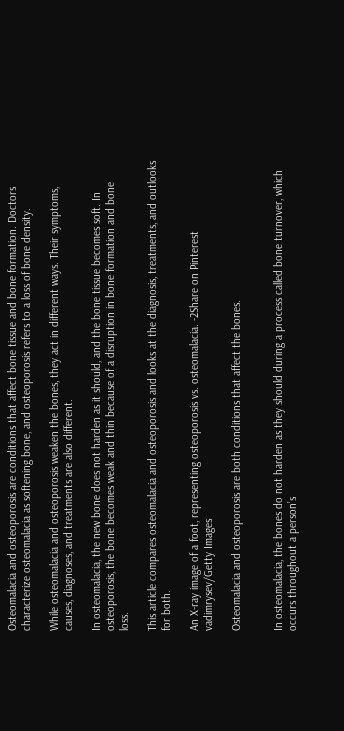Osteomalacia and osteoporosis are conditions that affect bone tissue and bone formation. Doctors characterize osteomalacia as softening bone, and osteoporosis refers to a loss of bone density.

While osteomalacia and osteoporosis weaken the bones, they act in different ways. Their symptoms, causes, diagnoses, and treatments are also different.

In osteomalacia, the new bone does not harden as it should, and the bone tissue becomes soft. In osteoporosis, the bone becomes weak and thin because of a disruption in bone formation and bone loss.

This article compares osteomalacia and osteoporosis and looks at the diagnosis, treatments, and outlooks for both.

An X-ray image of a foot, representing osteoporosis vs. osteomalacia. -2Share on Pinterest
vadimrysev/Getty Images

Osteomalacia and osteoporosis are both conditions that affect the bones.


In osteomalacia, the bones do not harden as they should during a process called bone turnover, which occurs throughout a person’s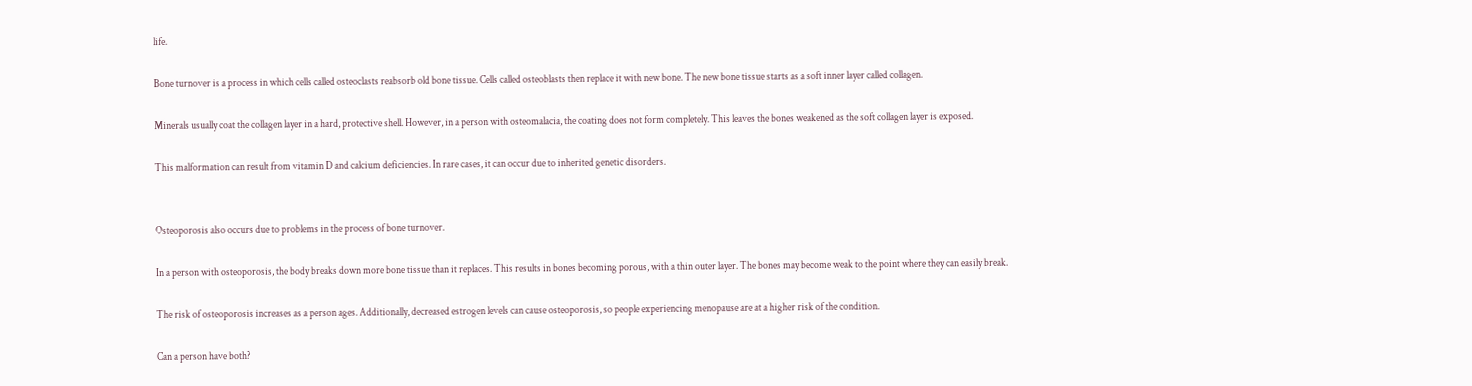life.

Bone turnover is a process in which cells called osteoclasts reabsorb old bone tissue. Cells called osteoblasts then replace it with new bone. The new bone tissue starts as a soft inner layer called collagen.

Minerals usually coat the collagen layer in a hard, protective shell. However, in a person with osteomalacia, the coating does not form completely. This leaves the bones weakened as the soft collagen layer is exposed.

This malformation can result from vitamin D and calcium deficiencies. In rare cases, it can occur due to inherited genetic disorders.


Osteoporosis also occurs due to problems in the process of bone turnover.

In a person with osteoporosis, the body breaks down more bone tissue than it replaces. This results in bones becoming porous, with a thin outer layer. The bones may become weak to the point where they can easily break.

The risk of osteoporosis increases as a person ages. Additionally, decreased estrogen levels can cause osteoporosis, so people experiencing menopause are at a higher risk of the condition.

Can a person have both?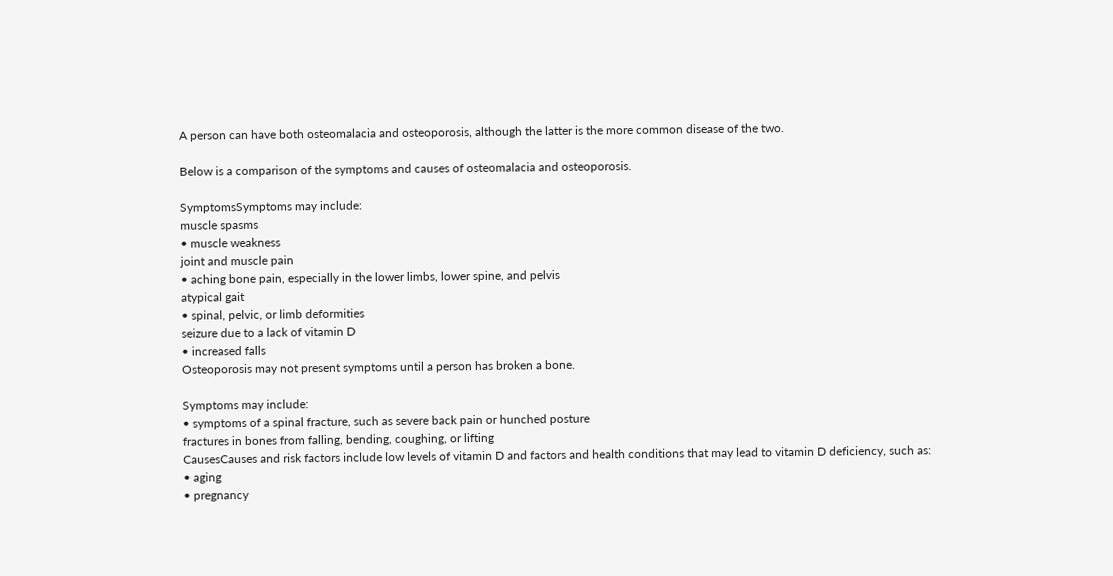A person can have both osteomalacia and osteoporosis, although the latter is the more common disease of the two.

Below is a comparison of the symptoms and causes of osteomalacia and osteoporosis.

SymptomsSymptoms may include:
muscle spasms
• muscle weakness
joint and muscle pain
• aching bone pain, especially in the lower limbs, lower spine, and pelvis
atypical gait
• spinal, pelvic, or limb deformities
seizure due to a lack of vitamin D
• increased falls
Osteoporosis may not present symptoms until a person has broken a bone.

Symptoms may include:
• symptoms of a spinal fracture, such as severe back pain or hunched posture
fractures in bones from falling, bending, coughing, or lifting
CausesCauses and risk factors include low levels of vitamin D and factors and health conditions that may lead to vitamin D deficiency, such as:
• aging
• pregnancy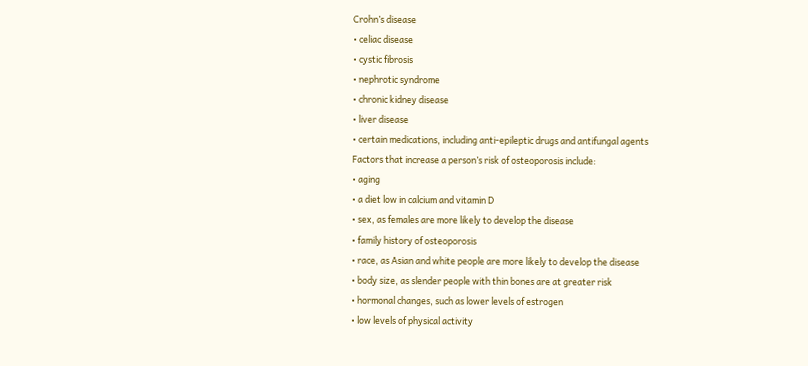Crohn’s disease
• celiac disease
• cystic fibrosis
• nephrotic syndrome
• chronic kidney disease
• liver disease
• certain medications, including anti-epileptic drugs and antifungal agents
Factors that increase a person’s risk of osteoporosis include:
• aging
• a diet low in calcium and vitamin D
• sex, as females are more likely to develop the disease
• family history of osteoporosis
• race, as Asian and white people are more likely to develop the disease
• body size, as slender people with thin bones are at greater risk
• hormonal changes, such as lower levels of estrogen
• low levels of physical activity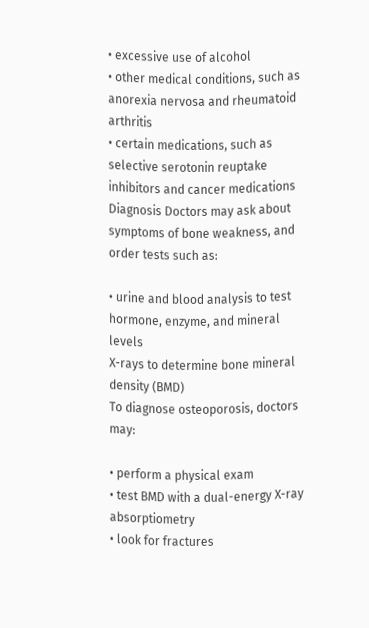• excessive use of alcohol
• other medical conditions, such as anorexia nervosa and rheumatoid arthritis
• certain medications, such as selective serotonin reuptake inhibitors and cancer medications
Diagnosis Doctors may ask about symptoms of bone weakness, and order tests such as:

• urine and blood analysis to test hormone, enzyme, and mineral levels
X-rays to determine bone mineral density (BMD)
To diagnose osteoporosis, doctors may:

• perform a physical exam
• test BMD with a dual-energy X-ray absorptiometry
• look for fractures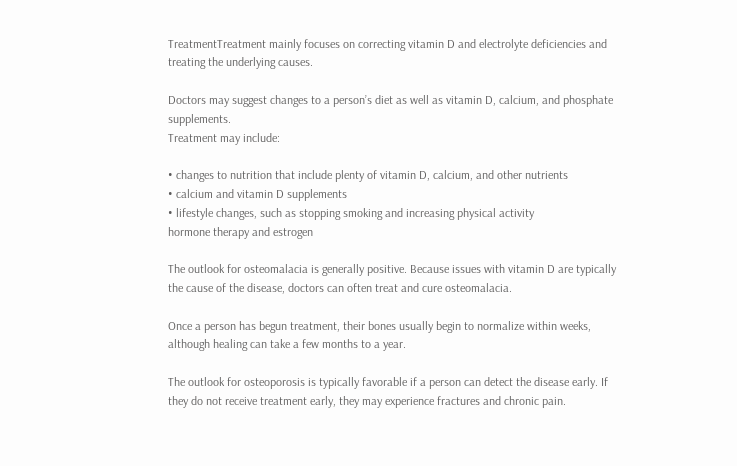TreatmentTreatment mainly focuses on correcting vitamin D and electrolyte deficiencies and treating the underlying causes.

Doctors may suggest changes to a person’s diet as well as vitamin D, calcium, and phosphate supplements.
Treatment may include:

• changes to nutrition that include plenty of vitamin D, calcium, and other nutrients
• calcium and vitamin D supplements
• lifestyle changes, such as stopping smoking and increasing physical activity
hormone therapy and estrogen

The outlook for osteomalacia is generally positive. Because issues with vitamin D are typically the cause of the disease, doctors can often treat and cure osteomalacia.

Once a person has begun treatment, their bones usually begin to normalize within weeks, although healing can take a few months to a year.

The outlook for osteoporosis is typically favorable if a person can detect the disease early. If they do not receive treatment early, they may experience fractures and chronic pain.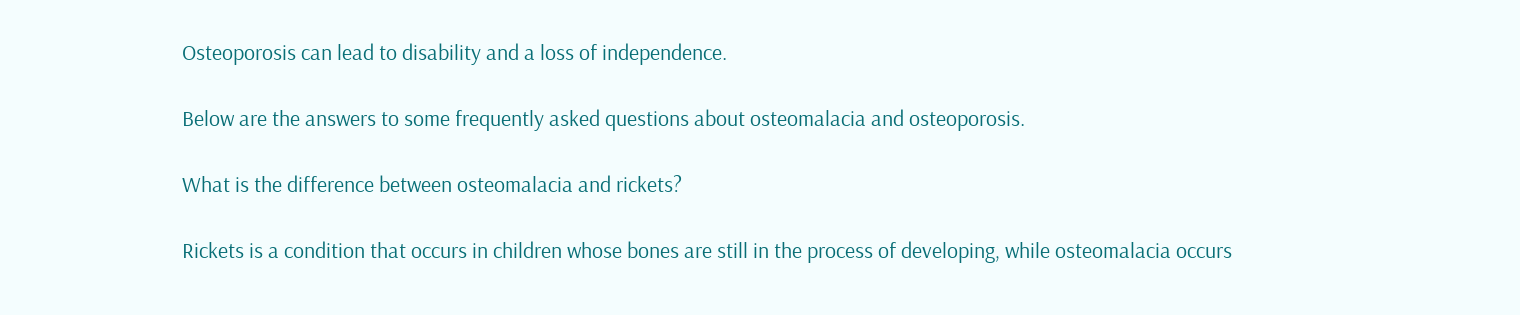Osteoporosis can lead to disability and a loss of independence.

Below are the answers to some frequently asked questions about osteomalacia and osteoporosis.

What is the difference between osteomalacia and rickets?

Rickets is a condition that occurs in children whose bones are still in the process of developing, while osteomalacia occurs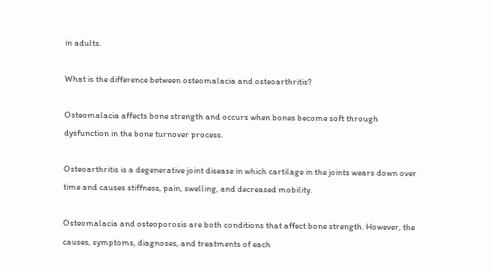in adults.

What is the difference between osteomalacia and osteoarthritis?

Osteomalacia affects bone strength and occurs when bones become soft through dysfunction in the bone turnover process.

Osteoarthritis is a degenerative joint disease in which cartilage in the joints wears down over time and causes stiffness, pain, swelling, and decreased mobility.

Osteomalacia and osteoporosis are both conditions that affect bone strength. However, the causes, symptoms, diagnoses, and treatments of each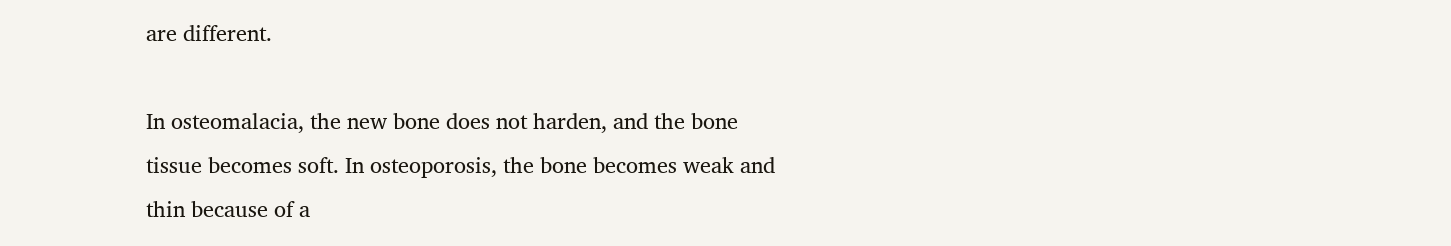are different.

In osteomalacia, the new bone does not harden, and the bone tissue becomes soft. In osteoporosis, the bone becomes weak and thin because of a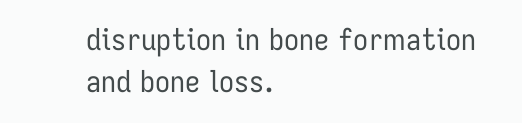disruption in bone formation and bone loss.